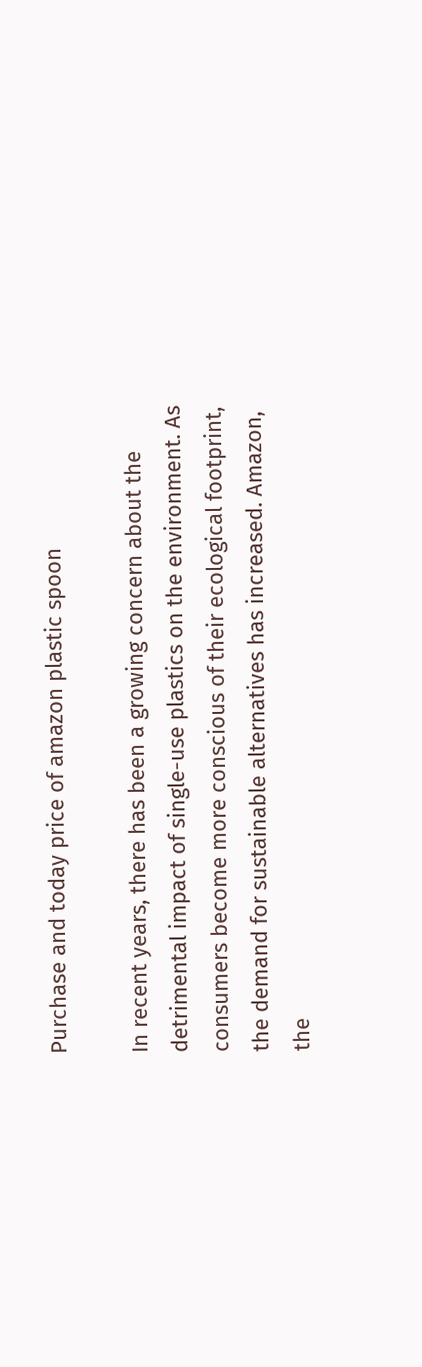Purchase and today price of amazon plastic spoon

In recent years, there has been a growing concern about the detrimental impact of single-use plastics on the environment. As consumers become more conscious of their ecological footprint, the demand for sustainable alternatives has increased. Amazon, the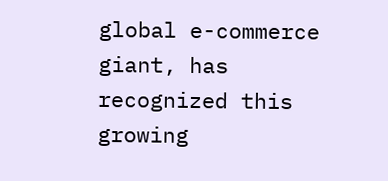global e-commerce giant, has recognized this growing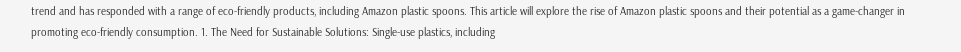trend and has responded with a range of eco-friendly products, including Amazon plastic spoons. This article will explore the rise of Amazon plastic spoons and their potential as a game-changer in promoting eco-friendly consumption. 1. The Need for Sustainable Solutions: Single-use plastics, including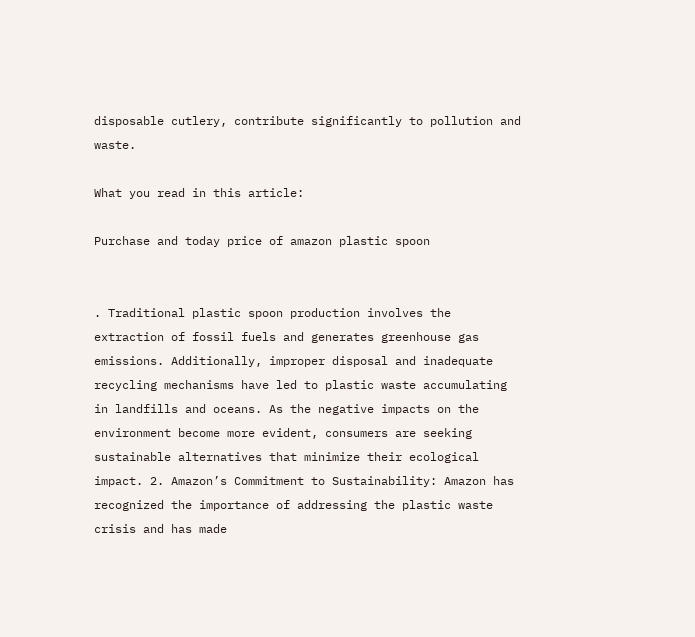disposable cutlery, contribute significantly to pollution and waste.

What you read in this article:

Purchase and today price of amazon plastic spoon


. Traditional plastic spoon production involves the extraction of fossil fuels and generates greenhouse gas emissions. Additionally, improper disposal and inadequate recycling mechanisms have led to plastic waste accumulating in landfills and oceans. As the negative impacts on the environment become more evident, consumers are seeking sustainable alternatives that minimize their ecological impact. 2. Amazon’s Commitment to Sustainability: Amazon has recognized the importance of addressing the plastic waste crisis and has made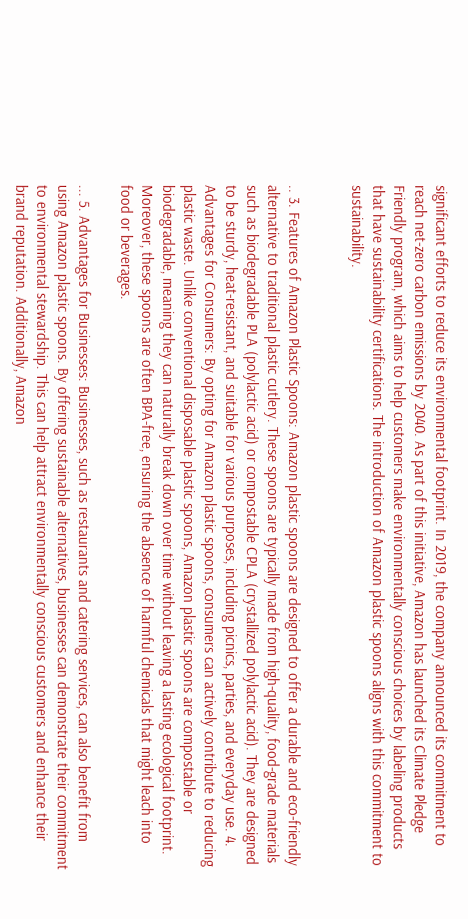significant efforts to reduce its environmental footprint. In 2019, the company announced its commitment to reach net-zero carbon emissions by 2040. As part of this initiative, Amazon has launched its Climate Pledge Friendly program, which aims to help customers make environmentally conscious choices by labeling products that have sustainability certifications. The introduction of Amazon plastic spoons aligns with this commitment to sustainability.


.. 3. Features of Amazon Plastic Spoons: Amazon plastic spoons are designed to offer a durable and eco-friendly alternative to traditional plastic cutlery. These spoons are typically made from high-quality, food-grade materials such as biodegradable PLA (polylactic acid) or compostable CPLA (crystallized polylactic acid). They are designed to be sturdy, heat-resistant, and suitable for various purposes, including picnics, parties, and everyday use. 4. Advantages for Consumers: By opting for Amazon plastic spoons, consumers can actively contribute to reducing plastic waste. Unlike conventional disposable plastic spoons, Amazon plastic spoons are compostable or biodegradable, meaning they can naturally break down over time without leaving a lasting ecological footprint. Moreover, these spoons are often BPA-free, ensuring the absence of harmful chemicals that might leach into food or beverages.

... 5. Advantages for Businesses: Businesses, such as restaurants and catering services, can also benefit from using Amazon plastic spoons. By offering sustainable alternatives, businesses can demonstrate their commitment to environmental stewardship. This can help attract environmentally conscious customers and enhance their brand reputation. Additionally, Amazon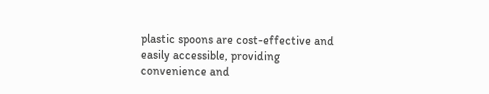plastic spoons are cost-effective and easily accessible, providing convenience and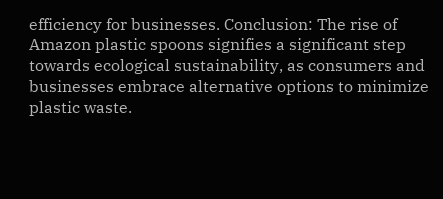efficiency for businesses. Conclusion: The rise of Amazon plastic spoons signifies a significant step towards ecological sustainability, as consumers and businesses embrace alternative options to minimize plastic waste.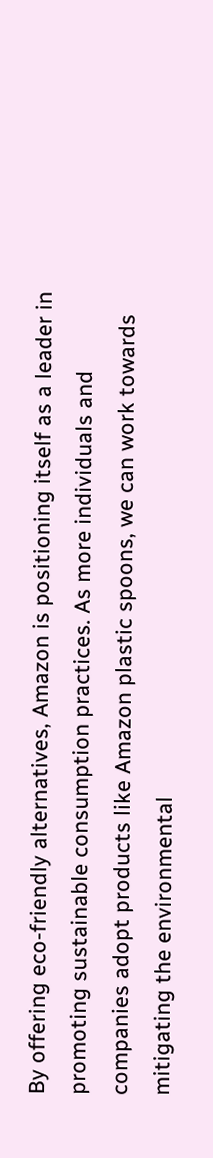By offering eco-friendly alternatives, Amazon is positioning itself as a leader in promoting sustainable consumption practices. As more individuals and companies adopt products like Amazon plastic spoons, we can work towards mitigating the environmental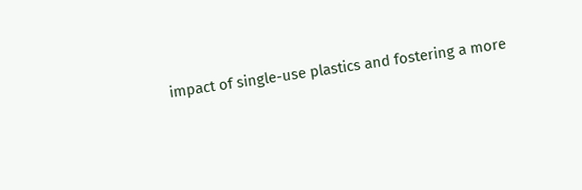impact of single-use plastics and fostering a more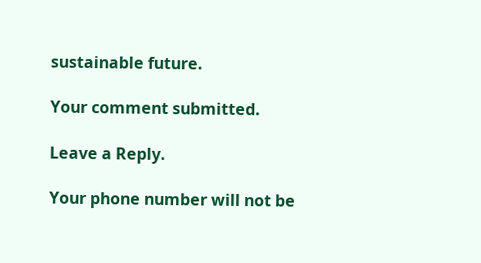sustainable future.

Your comment submitted.

Leave a Reply.

Your phone number will not be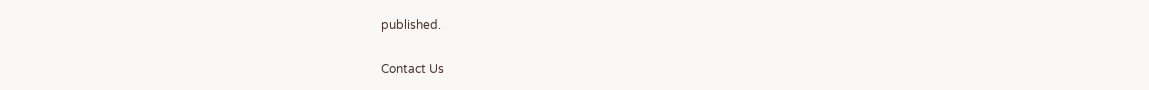published.

Contact Us